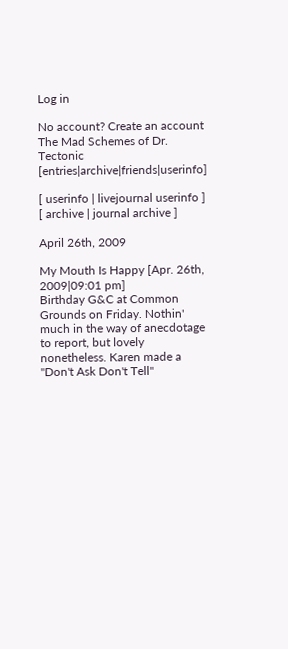Log in

No account? Create an account
The Mad Schemes of Dr. Tectonic [entries|archive|friends|userinfo]

[ userinfo | livejournal userinfo ]
[ archive | journal archive ]

April 26th, 2009

My Mouth Is Happy [Apr. 26th, 2009|09:01 pm]
Birthday G&C at Common Grounds on Friday. Nothin' much in the way of anecdotage to report, but lovely nonetheless. Karen made a "Don't Ask Don't Tell"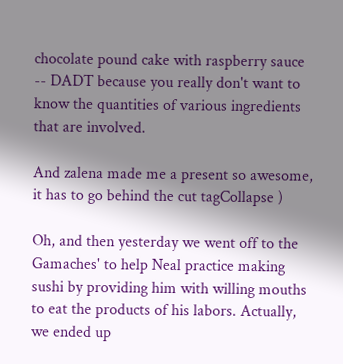chocolate pound cake with raspberry sauce -- DADT because you really don't want to know the quantities of various ingredients that are involved.

And zalena made me a present so awesome, it has to go behind the cut tagCollapse )

Oh, and then yesterday we went off to the Gamaches' to help Neal practice making sushi by providing him with willing mouths to eat the products of his labors. Actually, we ended up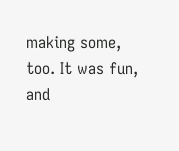making some, too. It was fun, and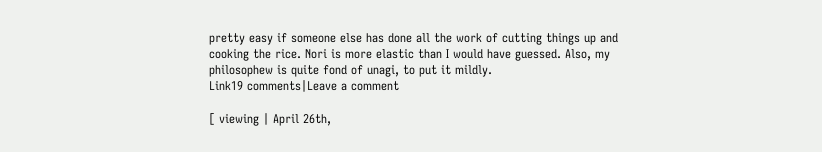pretty easy if someone else has done all the work of cutting things up and cooking the rice. Nori is more elastic than I would have guessed. Also, my philosophew is quite fond of unagi, to put it mildly.
Link19 comments|Leave a comment

[ viewing | April 26th,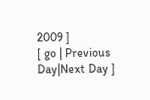2009 ]
[ go | Previous Day|Next Day ]